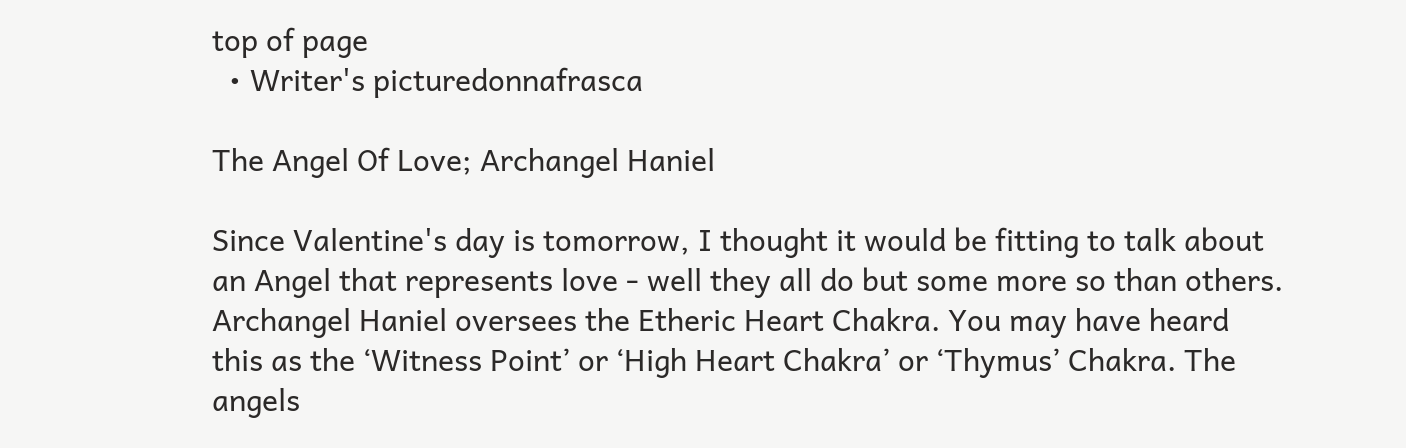top of page
  • Writer's picturedonnafrasca

The Angel Of Love; Archangel Haniel

Since Valentine's day is tomorrow, I thought it would be fitting to talk about an Angel that represents love - well they all do but some more so than others. Archangel Haniel oversees the Etheric Heart Chakra. You may have heard this as the ‘Witness Point’ or ‘High Heart Chakra’ or ‘Thymus’ Chakra. The angels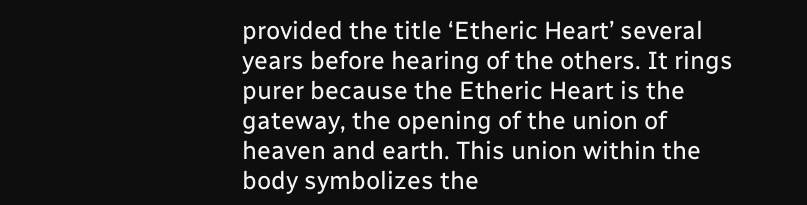provided the title ‘Etheric Heart’ several years before hearing of the others. It rings purer because the Etheric Heart is the gateway, the opening of the union of heaven and earth. This union within the body symbolizes the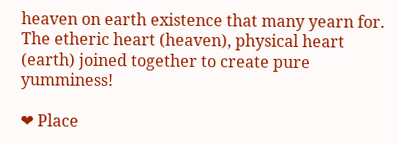heaven on earth existence that many yearn for. The etheric heart (heaven), physical heart (earth) joined together to create pure yumminess!

❤ Place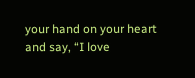your hand on your heart and say, “I love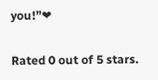you!”❤


Rated 0 out of 5 stars.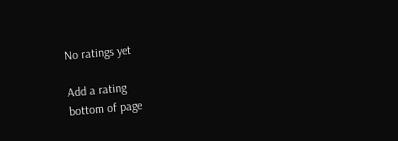No ratings yet

Add a rating
bottom of page